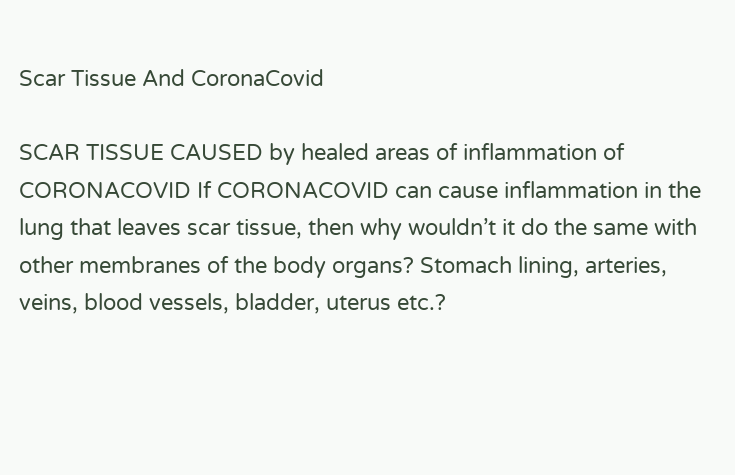Scar Tissue And CoronaCovid

SCAR TISSUE CAUSED by healed areas of inflammation of CORONACOVID If CORONACOVID can cause inflammation in the lung that leaves scar tissue, then why wouldn’t it do the same with other membranes of the body organs? Stomach lining, arteries, veins, blood vessels, bladder, uterus etc.?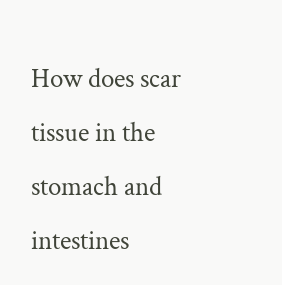How does scar tissue in the stomach and intestines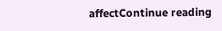affectContinue reading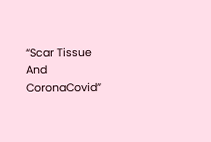“Scar Tissue And CoronaCovid”